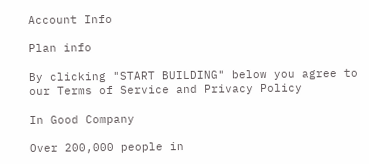Account Info

Plan info

By clicking "START BUILDING" below you agree to our Terms of Service and Privacy Policy

In Good Company

Over 200,000 people in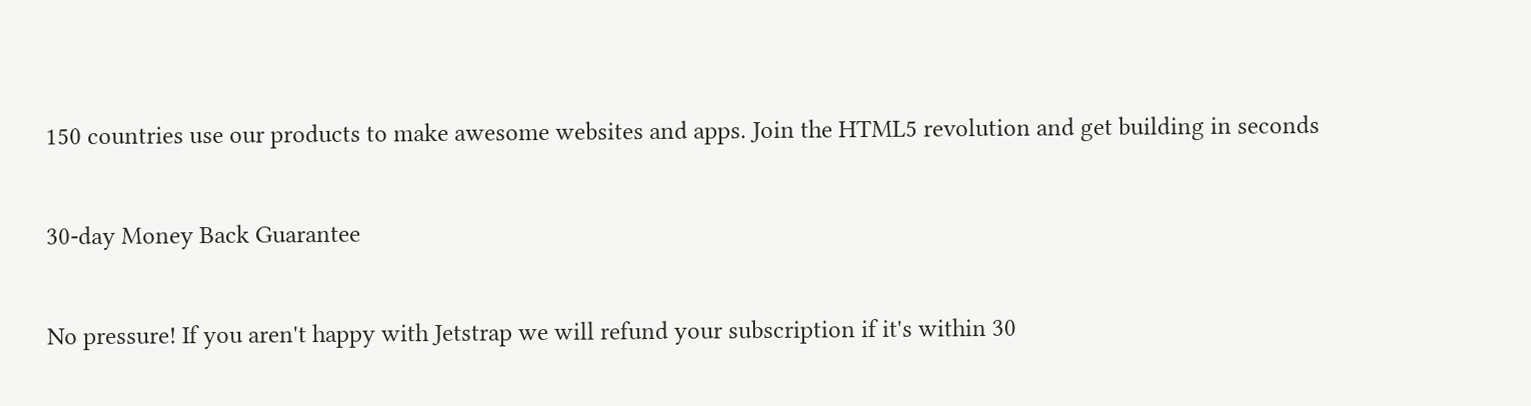150 countries use our products to make awesome websites and apps. Join the HTML5 revolution and get building in seconds

30-day Money Back Guarantee

No pressure! If you aren't happy with Jetstrap we will refund your subscription if it's within 30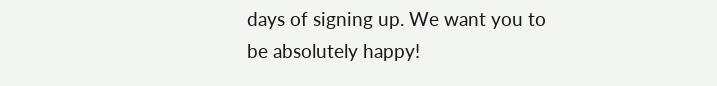days of signing up. We want you to be absolutely happy!